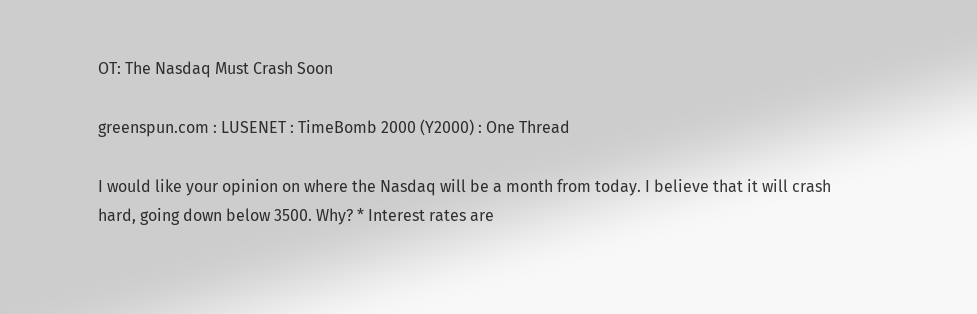OT: The Nasdaq Must Crash Soon

greenspun.com : LUSENET : TimeBomb 2000 (Y2000) : One Thread

I would like your opinion on where the Nasdaq will be a month from today. I believe that it will crash hard, going down below 3500. Why? * Interest rates are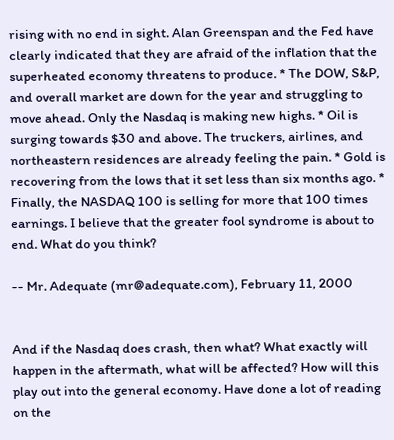rising with no end in sight. Alan Greenspan and the Fed have clearly indicated that they are afraid of the inflation that the superheated economy threatens to produce. * The DOW, S&P, and overall market are down for the year and struggling to move ahead. Only the Nasdaq is making new highs. * Oil is surging towards $30 and above. The truckers, airlines, and northeastern residences are already feeling the pain. * Gold is recovering from the lows that it set less than six months ago. * Finally, the NASDAQ 100 is selling for more that 100 times earnings. I believe that the greater fool syndrome is about to end. What do you think?

-- Mr. Adequate (mr@adequate.com), February 11, 2000


And if the Nasdaq does crash, then what? What exactly will happen in the aftermath, what will be affected? How will this play out into the general economy. Have done a lot of reading on the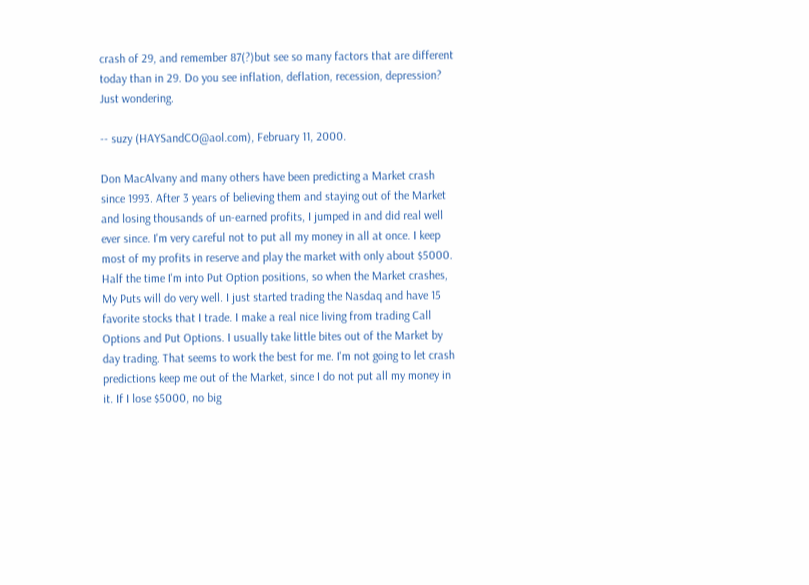crash of 29, and remember 87(?)but see so many factors that are different today than in 29. Do you see inflation, deflation, recession, depression? Just wondering.

-- suzy (HAYSandCO@aol.com), February 11, 2000.

Don MacAlvany and many others have been predicting a Market crash since 1993. After 3 years of believing them and staying out of the Market and losing thousands of un-earned profits, I jumped in and did real well ever since. I'm very careful not to put all my money in all at once. I keep most of my profits in reserve and play the market with only about $5000. Half the time I'm into Put Option positions, so when the Market crashes, My Puts will do very well. I just started trading the Nasdaq and have 15 favorite stocks that I trade. I make a real nice living from trading Call Options and Put Options. I usually take little bites out of the Market by day trading. That seems to work the best for me. I'm not going to let crash predictions keep me out of the Market, since I do not put all my money in it. If I lose $5000, no big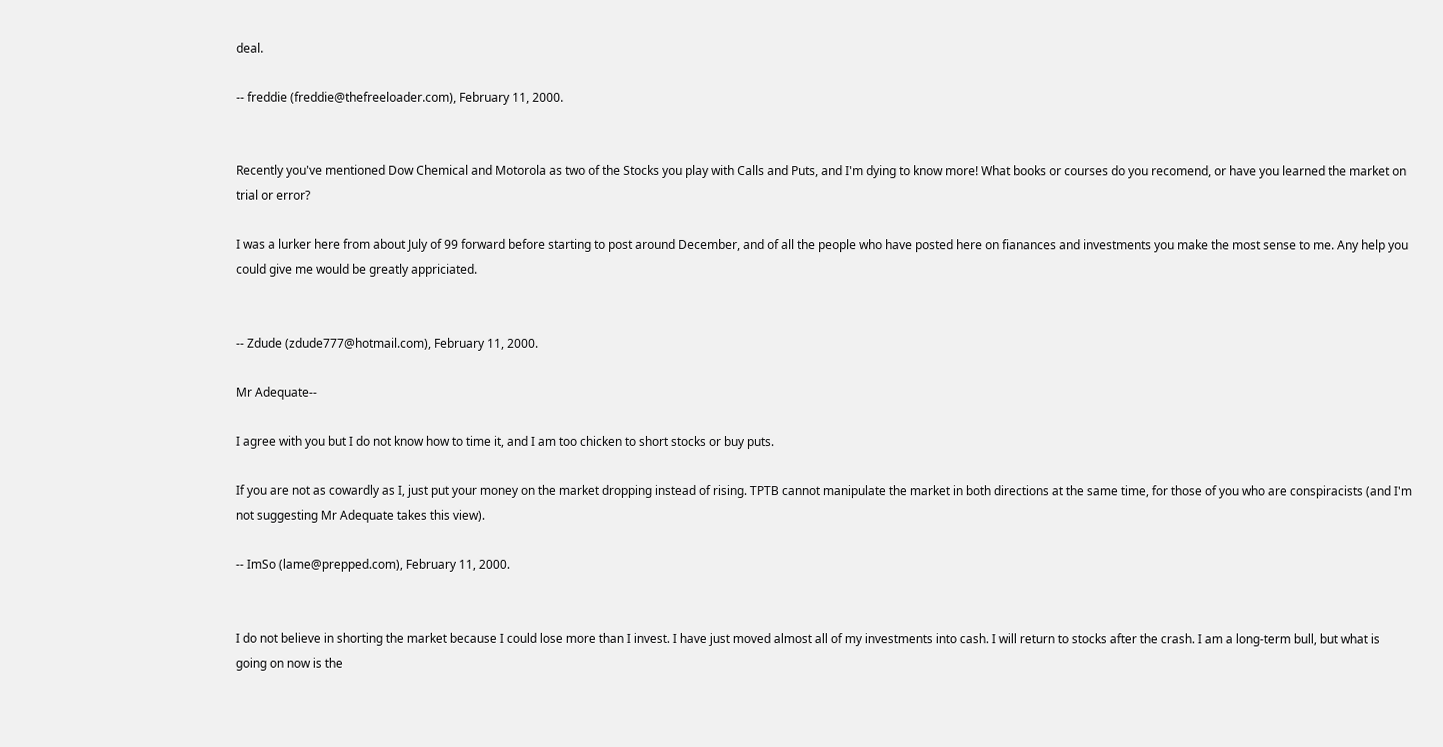deal.

-- freddie (freddie@thefreeloader.com), February 11, 2000.


Recently you've mentioned Dow Chemical and Motorola as two of the Stocks you play with Calls and Puts, and I'm dying to know more! What books or courses do you recomend, or have you learned the market on trial or error?

I was a lurker here from about July of 99 forward before starting to post around December, and of all the people who have posted here on fianances and investments you make the most sense to me. Any help you could give me would be greatly appriciated.


-- Zdude (zdude777@hotmail.com), February 11, 2000.

Mr Adequate--

I agree with you but I do not know how to time it, and I am too chicken to short stocks or buy puts.

If you are not as cowardly as I, just put your money on the market dropping instead of rising. TPTB cannot manipulate the market in both directions at the same time, for those of you who are conspiracists (and I'm not suggesting Mr Adequate takes this view).

-- ImSo (lame@prepped.com), February 11, 2000.


I do not believe in shorting the market because I could lose more than I invest. I have just moved almost all of my investments into cash. I will return to stocks after the crash. I am a long-term bull, but what is going on now is the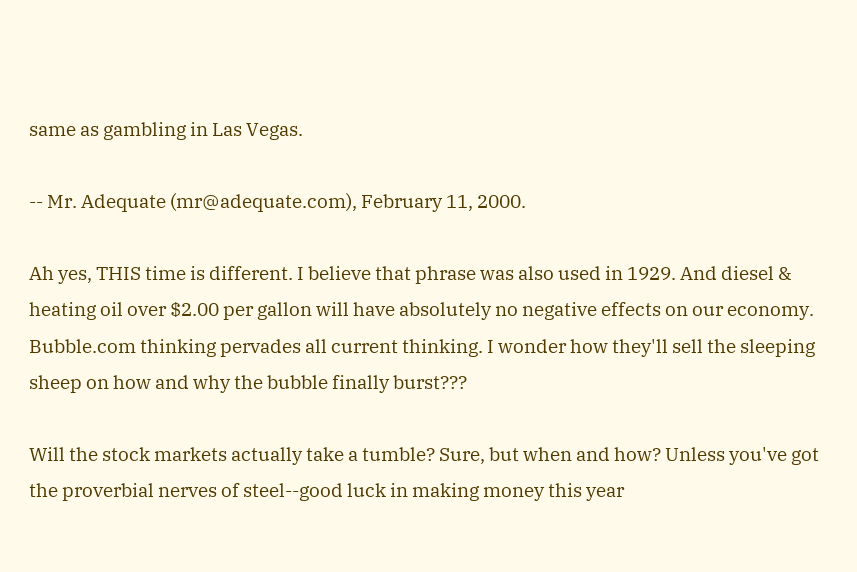same as gambling in Las Vegas.

-- Mr. Adequate (mr@adequate.com), February 11, 2000.

Ah yes, THIS time is different. I believe that phrase was also used in 1929. And diesel & heating oil over $2.00 per gallon will have absolutely no negative effects on our economy. Bubble.com thinking pervades all current thinking. I wonder how they'll sell the sleeping sheep on how and why the bubble finally burst???

Will the stock markets actually take a tumble? Sure, but when and how? Unless you've got the proverbial nerves of steel--good luck in making money this year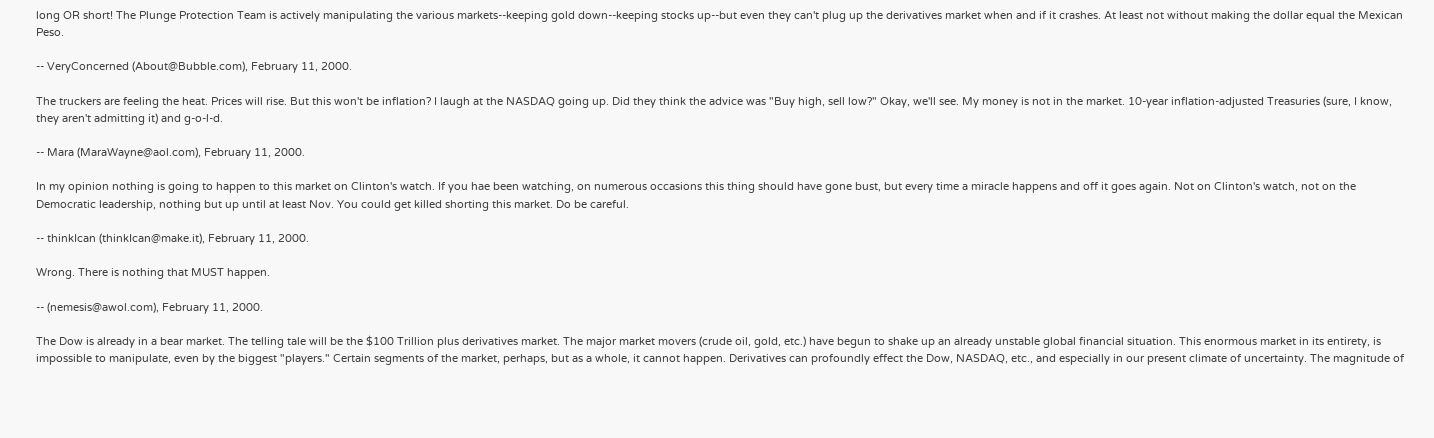long OR short! The Plunge Protection Team is actively manipulating the various markets--keeping gold down--keeping stocks up--but even they can't plug up the derivatives market when and if it crashes. At least not without making the dollar equal the Mexican Peso.

-- VeryConcerned (About@Bubble.com), February 11, 2000.

The truckers are feeling the heat. Prices will rise. But this won't be inflation? I laugh at the NASDAQ going up. Did they think the advice was "Buy high, sell low?" Okay, we'll see. My money is not in the market. 10-year inflation-adjusted Treasuries (sure, I know, they aren't admitting it) and g-o-l-d.

-- Mara (MaraWayne@aol.com), February 11, 2000.

In my opinion nothing is going to happen to this market on Clinton's watch. If you hae been watching, on numerous occasions this thing should have gone bust, but every time a miracle happens and off it goes again. Not on Clinton's watch, not on the Democratic leadership, nothing but up until at least Nov. You could get killed shorting this market. Do be careful.

-- thinkIcan (thinkIcan@make.it), February 11, 2000.

Wrong. There is nothing that MUST happen.

-- (nemesis@awol.com), February 11, 2000.

The Dow is already in a bear market. The telling tale will be the $100 Trillion plus derivatives market. The major market movers (crude oil, gold, etc.) have begun to shake up an already unstable global financial situation. This enormous market in its entirety, is impossible to manipulate, even by the biggest "players." Certain segments of the market, perhaps, but as a whole, it cannot happen. Derivatives can profoundly effect the Dow, NASDAQ, etc., and especially in our present climate of uncertainty. The magnitude of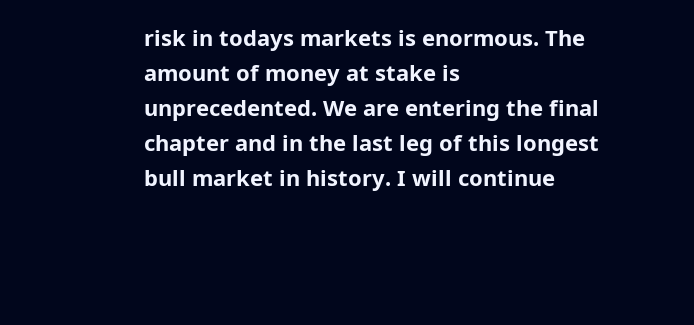risk in todays markets is enormous. The amount of money at stake is unprecedented. We are entering the final chapter and in the last leg of this longest bull market in history. I will continue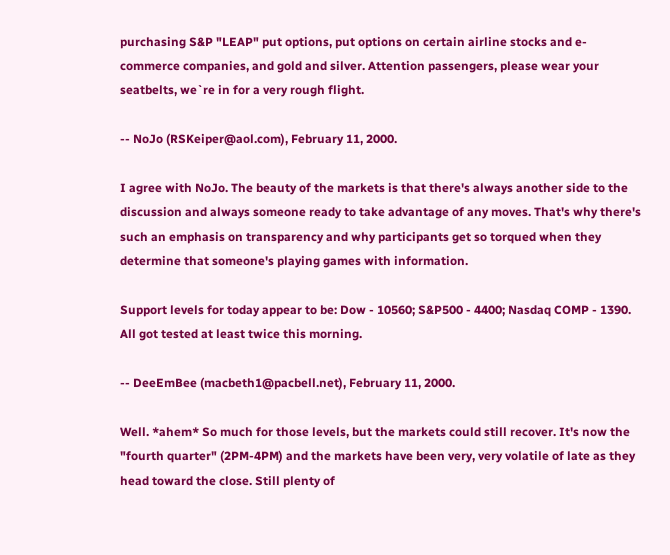purchasing S&P "LEAP" put options, put options on certain airline stocks and e- commerce companies, and gold and silver. Attention passengers, please wear your seatbelts, we`re in for a very rough flight.

-- NoJo (RSKeiper@aol.com), February 11, 2000.

I agree with NoJo. The beauty of the markets is that there's always another side to the discussion and always someone ready to take advantage of any moves. That's why there's such an emphasis on transparency and why participants get so torqued when they determine that someone's playing games with information.

Support levels for today appear to be: Dow - 10560; S&P500 - 4400; Nasdaq COMP - 1390. All got tested at least twice this morning.

-- DeeEmBee (macbeth1@pacbell.net), February 11, 2000.

Well. *ahem* So much for those levels, but the markets could still recover. It's now the "fourth quarter" (2PM-4PM) and the markets have been very, very volatile of late as they head toward the close. Still plenty of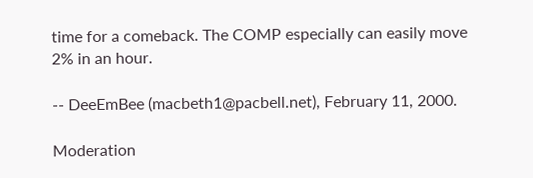time for a comeback. The COMP especially can easily move 2% in an hour.

-- DeeEmBee (macbeth1@pacbell.net), February 11, 2000.

Moderation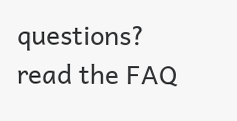questions? read the FAQ